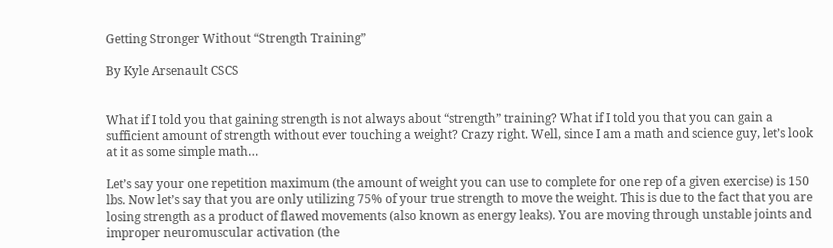Getting Stronger Without “Strength Training”

By Kyle Arsenault CSCS


What if I told you that gaining strength is not always about “strength” training? What if I told you that you can gain a sufficient amount of strength without ever touching a weight? Crazy right. Well, since I am a math and science guy, let’s look at it as some simple math…

Let’s say your one repetition maximum (the amount of weight you can use to complete for one rep of a given exercise) is 150 lbs. Now let’s say that you are only utilizing 75% of your true strength to move the weight. This is due to the fact that you are losing strength as a product of flawed movements (also known as energy leaks). You are moving through unstable joints and improper neuromuscular activation (the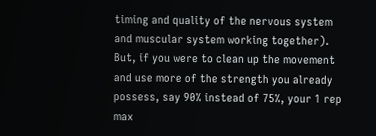timing and quality of the nervous system and muscular system working together). But, if you were to clean up the movement and use more of the strength you already possess, say 90% instead of 75%, your 1 rep max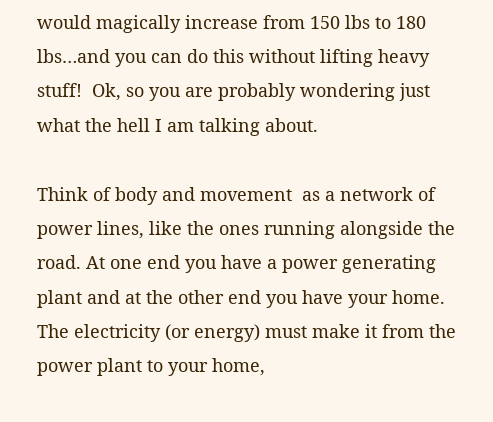would magically increase from 150 lbs to 180 lbs…and you can do this without lifting heavy stuff!  Ok, so you are probably wondering just what the hell I am talking about.

Think of body and movement  as a network of power lines, like the ones running alongside the road. At one end you have a power generating plant and at the other end you have your home. The electricity (or energy) must make it from the power plant to your home,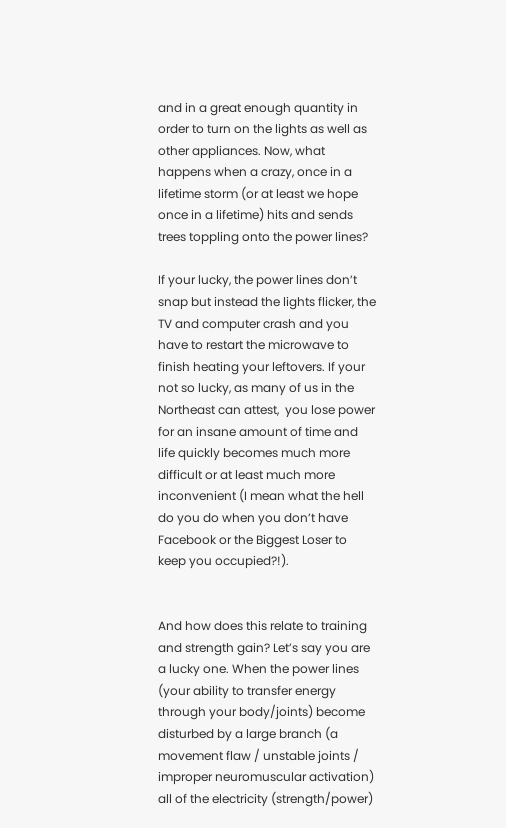and in a great enough quantity in order to turn on the lights as well as other appliances. Now, what happens when a crazy, once in a lifetime storm (or at least we hope once in a lifetime) hits and sends trees toppling onto the power lines?

If your lucky, the power lines don’t snap but instead the lights flicker, the TV and computer crash and you have to restart the microwave to finish heating your leftovers. If your not so lucky, as many of us in the Northeast can attest,  you lose power for an insane amount of time and life quickly becomes much more difficult or at least much more inconvenient (I mean what the hell do you do when you don’t have Facebook or the Biggest Loser to keep you occupied?!).


And how does this relate to training and strength gain? Let’s say you are a lucky one. When the power lines (your ability to transfer energy through your body/joints) become disturbed by a large branch (a movement flaw / unstable joints / improper neuromuscular activation) all of the electricity (strength/power)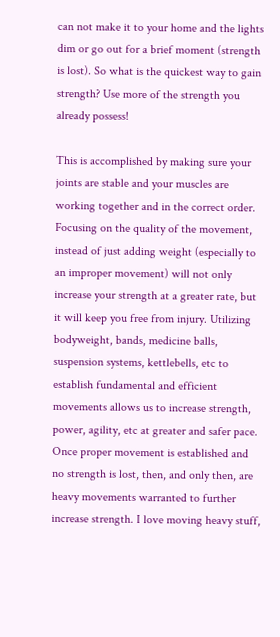can not make it to your home and the lights dim or go out for a brief moment (strength is lost). So what is the quickest way to gain strength? Use more of the strength you already possess!

This is accomplished by making sure your joints are stable and your muscles are working together and in the correct order. Focusing on the quality of the movement, instead of just adding weight (especially to an improper movement) will not only increase your strength at a greater rate, but it will keep you free from injury. Utilizing bodyweight, bands, medicine balls, suspension systems, kettlebells, etc to establish fundamental and efficient movements allows us to increase strength, power, agility, etc at greater and safer pace. Once proper movement is established and no strength is lost, then, and only then, are heavy movements warranted to further increase strength. I love moving heavy stuff,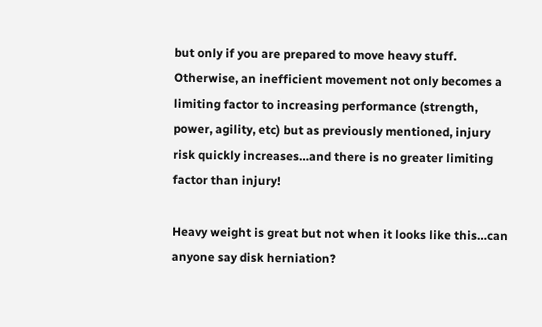but only if you are prepared to move heavy stuff. Otherwise, an inefficient movement not only becomes a limiting factor to increasing performance (strength, power, agility, etc) but as previously mentioned, injury risk quickly increases…and there is no greater limiting factor than injury!

Heavy weight is great but not when it looks like this…can anyone say disk herniation?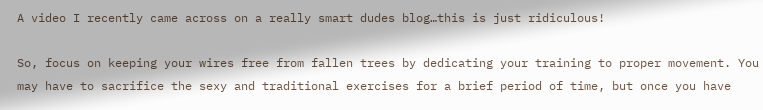A video I recently came across on a really smart dudes blog…this is just ridiculous!

So, focus on keeping your wires free from fallen trees by dedicating your training to proper movement. You may have to sacrifice the sexy and traditional exercises for a brief period of time, but once you have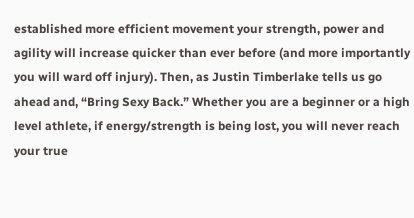established more efficient movement your strength, power and agility will increase quicker than ever before (and more importantly you will ward off injury). Then, as Justin Timberlake tells us go ahead and, “Bring Sexy Back.” Whether you are a beginner or a high level athlete, if energy/strength is being lost, you will never reach your true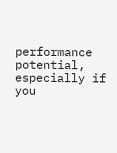performance potential, especially if you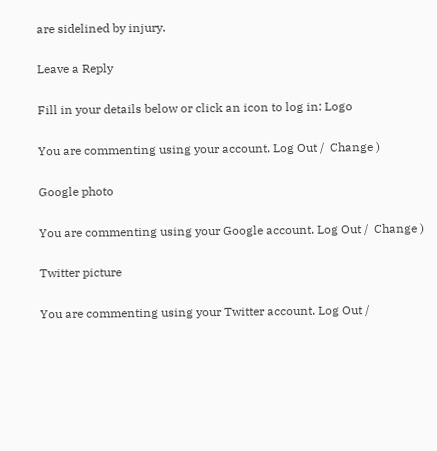are sidelined by injury.

Leave a Reply

Fill in your details below or click an icon to log in: Logo

You are commenting using your account. Log Out /  Change )

Google photo

You are commenting using your Google account. Log Out /  Change )

Twitter picture

You are commenting using your Twitter account. Log Out /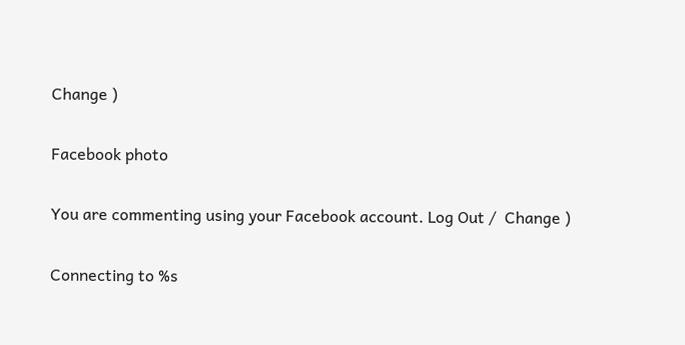Change )

Facebook photo

You are commenting using your Facebook account. Log Out /  Change )

Connecting to %s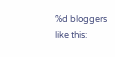%d bloggers like this: